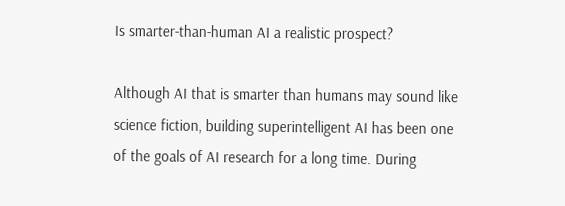Is smarter-than-human AI a realistic prospect?

Although AI that is smarter than humans may sound like science fiction, building superintelligent AI has been one of the goals of AI research for a long time. During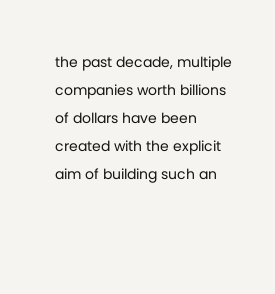the past decade, multiple companies worth billions of dollars have been created with the explicit aim of building such an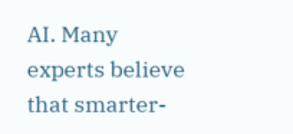AI. Many experts believe that smarter-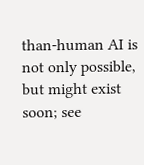than-human AI is not only possible, but might exist soon; see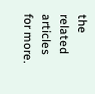the related articles for more.